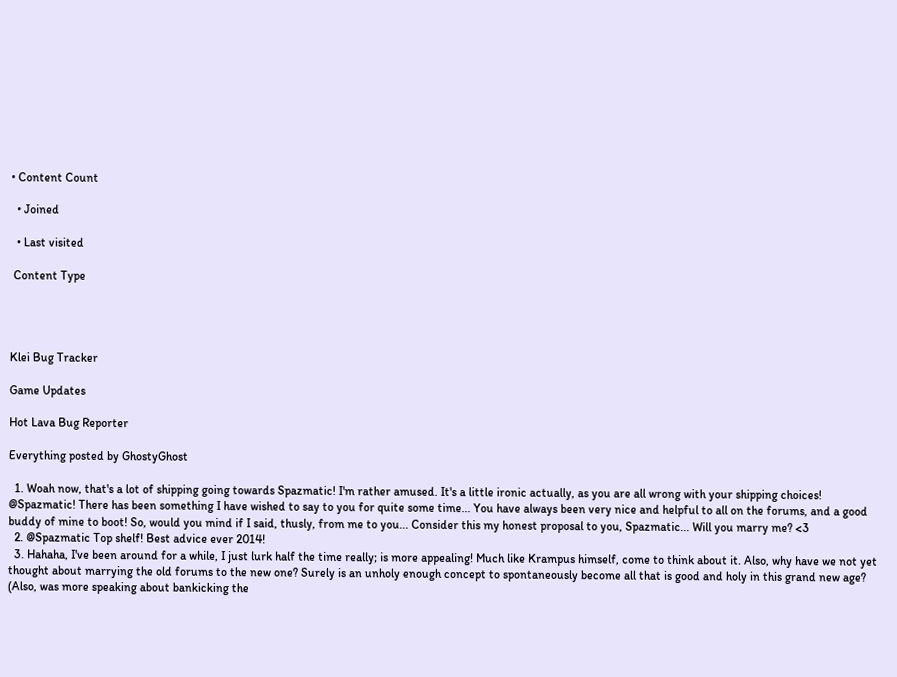• Content Count

  • Joined

  • Last visited

 Content Type




Klei Bug Tracker

Game Updates

Hot Lava Bug Reporter

Everything posted by GhostyGhost

  1. Woah now, that's a lot of shipping going towards Spazmatic! I'm rather amused. It's a little ironic actually, as you are all wrong with your shipping choices! @Spazmatic! There has been something I have wished to say to you for quite some time... You have always been very nice and helpful to all on the forums, and a good buddy of mine to boot! So, would you mind if I said, thusly, from me to you... Consider this my honest proposal to you, Spazmatic... Will you marry me? <3
  2. @Spazmatic Top shelf! Best advice ever 2014!
  3. Hahaha, I've been around for a while, I just lurk half the time really; is more appealing! Much like Krampus himself, come to think about it. Also, why have we not yet thought about marrying the old forums to the new one? Surely is an unholy enough concept to spontaneously become all that is good and holy in this grand new age? (Also, was more speaking about bankicking the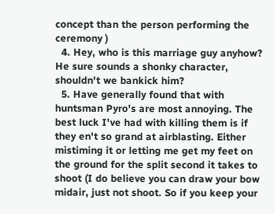concept than the person performing the ceremony )
  4. Hey, who is this marriage guy anyhow? He sure sounds a shonky character, shouldn't we bankick him?
  5. Have generally found that with huntsman Pyro's are most annoying. The best luck I've had with killing them is if they en't so grand at airblasting. Either mistiming it or letting me get my feet on the ground for the split second it takes to shoot (I do believe you can draw your bow midair, just not shoot. So if you keep your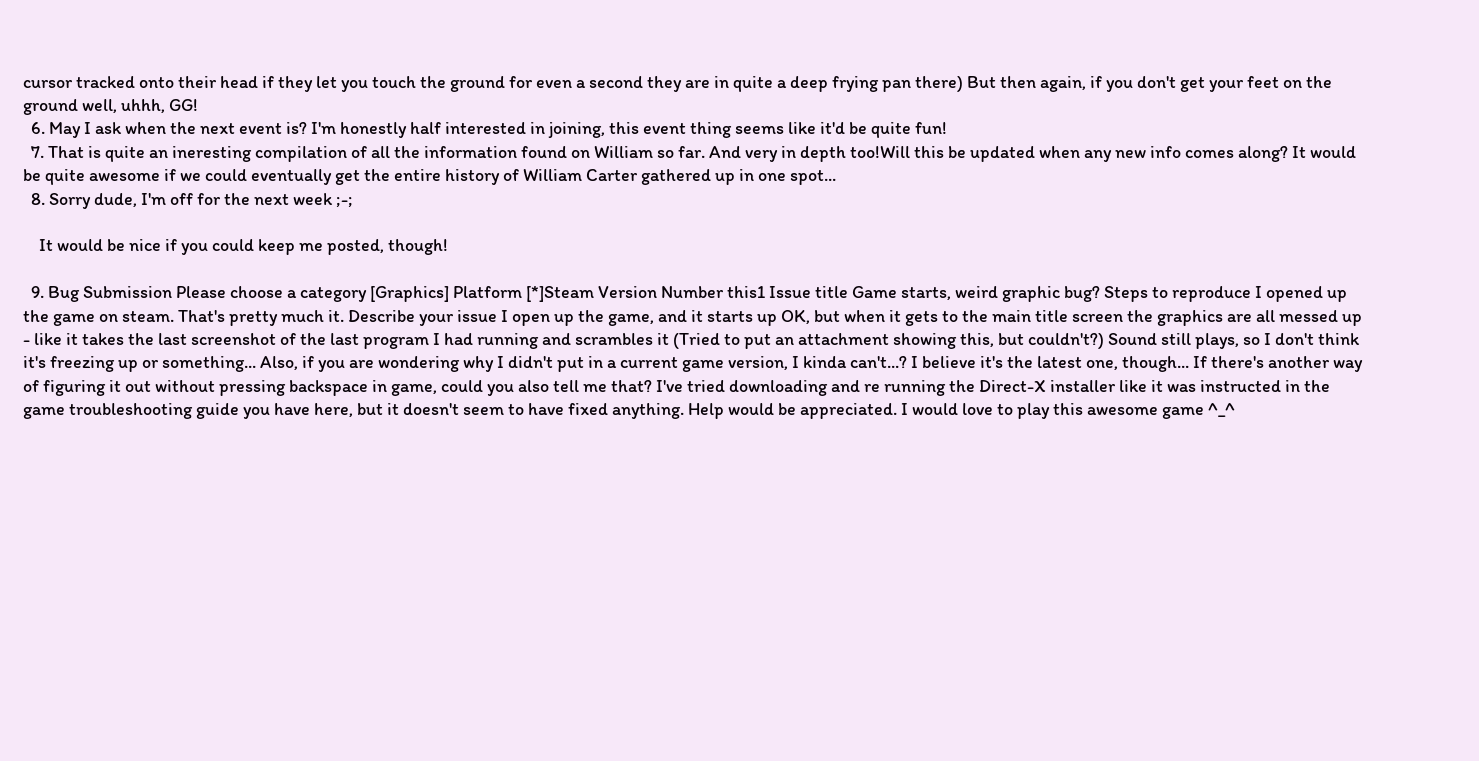cursor tracked onto their head if they let you touch the ground for even a second they are in quite a deep frying pan there) But then again, if you don't get your feet on the ground well, uhhh, GG!
  6. May I ask when the next event is? I'm honestly half interested in joining, this event thing seems like it'd be quite fun!
  7. That is quite an ineresting compilation of all the information found on William so far. And very in depth too!Will this be updated when any new info comes along? It would be quite awesome if we could eventually get the entire history of William Carter gathered up in one spot...
  8. Sorry dude, I'm off for the next week ;-;

    It would be nice if you could keep me posted, though!

  9. Bug Submission Please choose a category [Graphics] Platform [*]Steam Version Number this1 Issue title Game starts, weird graphic bug? Steps to reproduce I opened up the game on steam. That's pretty much it. Describe your issue I open up the game, and it starts up OK, but when it gets to the main title screen the graphics are all messed up - like it takes the last screenshot of the last program I had running and scrambles it (Tried to put an attachment showing this, but couldn't?) Sound still plays, so I don't think it's freezing up or something... Also, if you are wondering why I didn't put in a current game version, I kinda can't...? I believe it's the latest one, though... If there's another way of figuring it out without pressing backspace in game, could you also tell me that? I've tried downloading and re running the Direct-X installer like it was instructed in the game troubleshooting guide you have here, but it doesn't seem to have fixed anything. Help would be appreciated. I would love to play this awesome game ^_^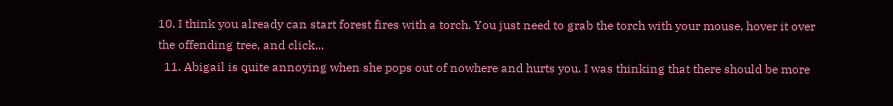10. I think you already can start forest fires with a torch. You just need to grab the torch with your mouse, hover it over the offending tree, and click...
  11. Abigail is quite annoying when she pops out of nowhere and hurts you. I was thinking that there should be more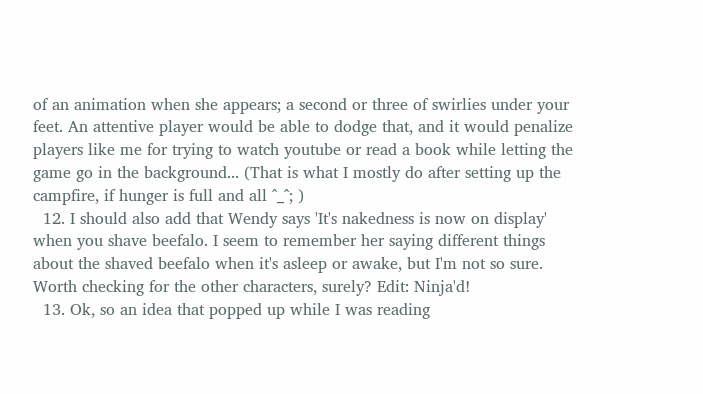of an animation when she appears; a second or three of swirlies under your feet. An attentive player would be able to dodge that, and it would penalize players like me for trying to watch youtube or read a book while letting the game go in the background... (That is what I mostly do after setting up the campfire, if hunger is full and all ^_^; )
  12. I should also add that Wendy says 'It's nakedness is now on display' when you shave beefalo. I seem to remember her saying different things about the shaved beefalo when it's asleep or awake, but I'm not so sure. Worth checking for the other characters, surely? Edit: Ninja'd!
  13. Ok, so an idea that popped up while I was reading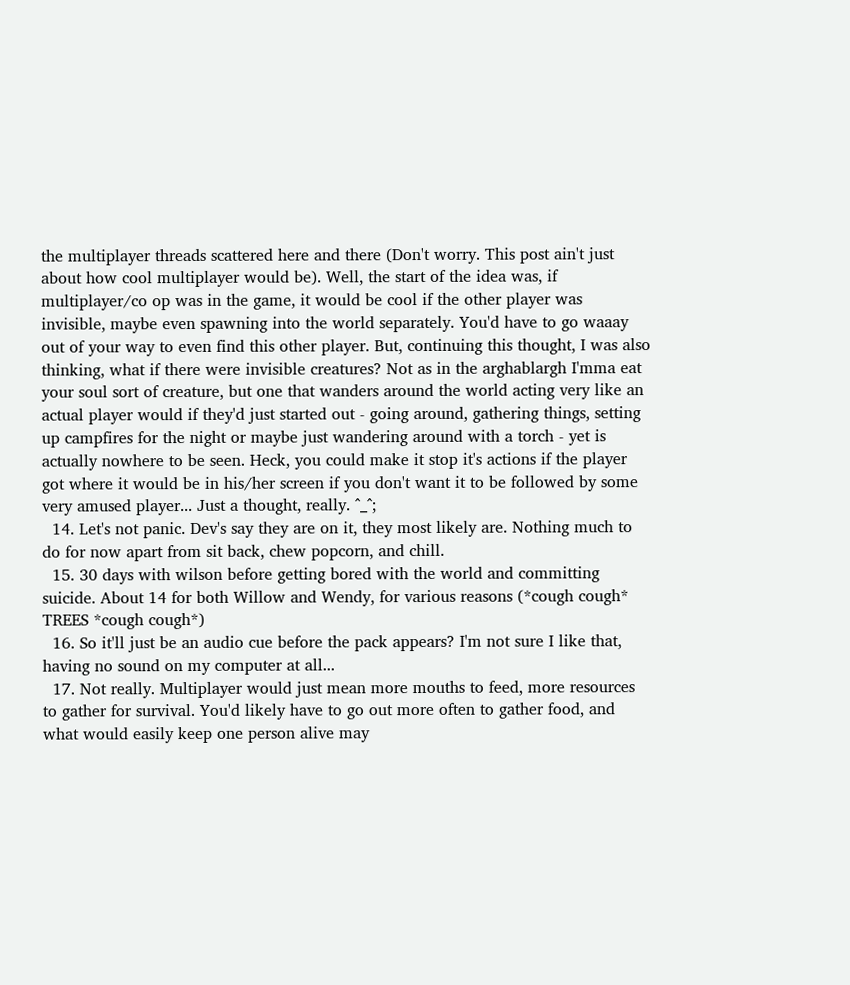the multiplayer threads scattered here and there (Don't worry. This post ain't just about how cool multiplayer would be). Well, the start of the idea was, if multiplayer/co op was in the game, it would be cool if the other player was invisible, maybe even spawning into the world separately. You'd have to go waaay out of your way to even find this other player. But, continuing this thought, I was also thinking, what if there were invisible creatures? Not as in the arghablargh I'mma eat your soul sort of creature, but one that wanders around the world acting very like an actual player would if they'd just started out - going around, gathering things, setting up campfires for the night or maybe just wandering around with a torch - yet is actually nowhere to be seen. Heck, you could make it stop it's actions if the player got where it would be in his/her screen if you don't want it to be followed by some very amused player... Just a thought, really. ^_^;
  14. Let's not panic. Dev's say they are on it, they most likely are. Nothing much to do for now apart from sit back, chew popcorn, and chill.
  15. 30 days with wilson before getting bored with the world and committing suicide. About 14 for both Willow and Wendy, for various reasons (*cough cough* TREES *cough cough*)
  16. So it'll just be an audio cue before the pack appears? I'm not sure I like that, having no sound on my computer at all...
  17. Not really. Multiplayer would just mean more mouths to feed, more resources to gather for survival. You'd likely have to go out more often to gather food, and what would easily keep one person alive may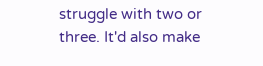struggle with two or three. It'd also make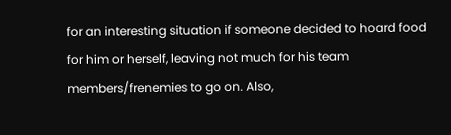for an interesting situation if someone decided to hoard food for him or herself, leaving not much for his team members/frenemies to go on. Also,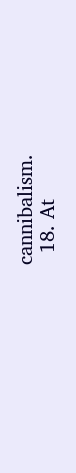cannibalism.
  18. At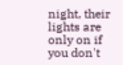night, their lights are only on if you don't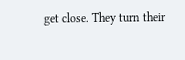get close. They turn their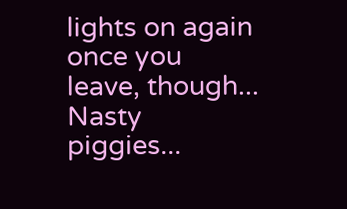lights on again once you leave, though... Nasty piggies...